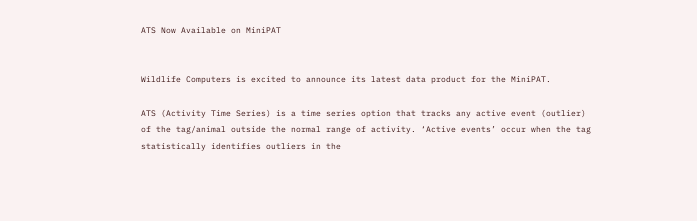ATS Now Available on MiniPAT


Wildlife Computers is excited to announce its latest data product for the MiniPAT.

ATS (Activity Time Series) is a time series option that tracks any active event (outlier) of the tag/animal outside the normal range of activity. ‘Active events’ occur when the tag statistically identifies outliers in the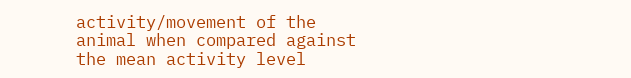activity/movement of the animal when compared against the mean activity level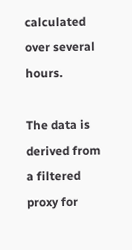calculated over several hours.

The data is derived from a filtered proxy for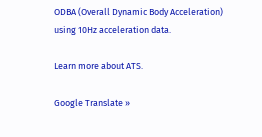ODBA (Overall Dynamic Body Acceleration) using 10Hz acceleration data.

Learn more about ATS.

Google Translate »